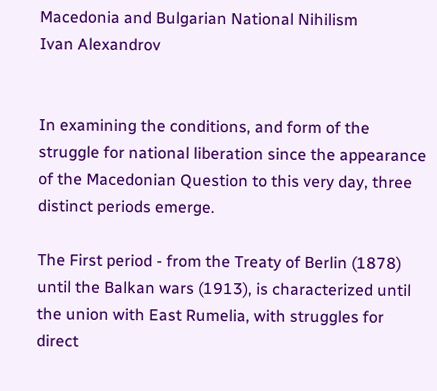Macedonia and Bulgarian National Nihilism
Ivan Alexandrov


In examining the conditions, and form of the struggle for national liberation since the appearance of the Macedonian Question to this very day, three distinct periods emerge.

The First period - from the Treaty of Berlin (1878) until the Balkan wars (1913), is characterized until the union with East Rumelia, with struggles for direct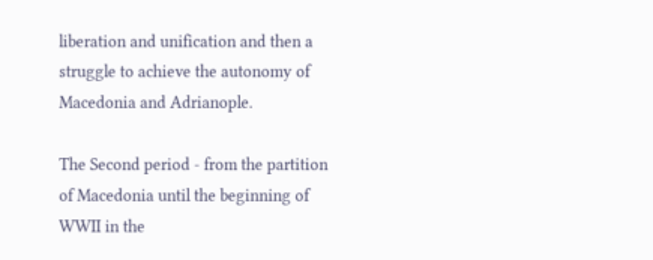liberation and unification and then a struggle to achieve the autonomy of Macedonia and Adrianople.

The Second period - from the partition of Macedonia until the beginning of WWII in the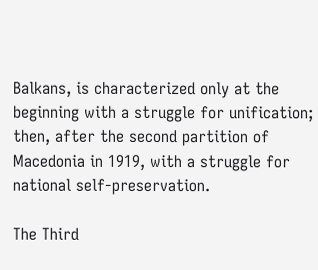Balkans, is characterized only at the beginning with a struggle for unification; then, after the second partition of Macedonia in 1919, with a struggle for national self-preservation.

The Third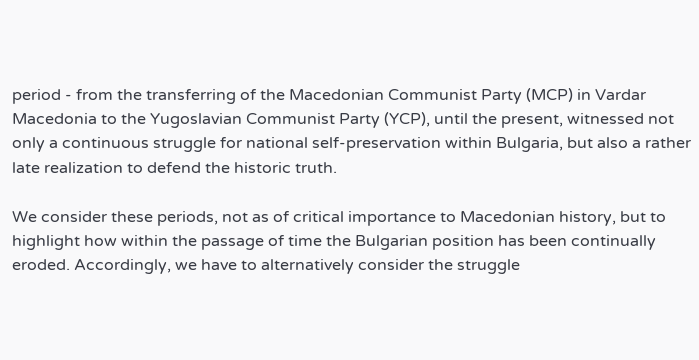period - from the transferring of the Macedonian Communist Party (MCP) in Vardar Macedonia to the Yugoslavian Communist Party (YCP), until the present, witnessed not only a continuous struggle for national self-preservation within Bulgaria, but also a rather late realization to defend the historic truth.

We consider these periods, not as of critical importance to Macedonian history, but to highlight how within the passage of time the Bulgarian position has been continually eroded. Accordingly, we have to alternatively consider the struggle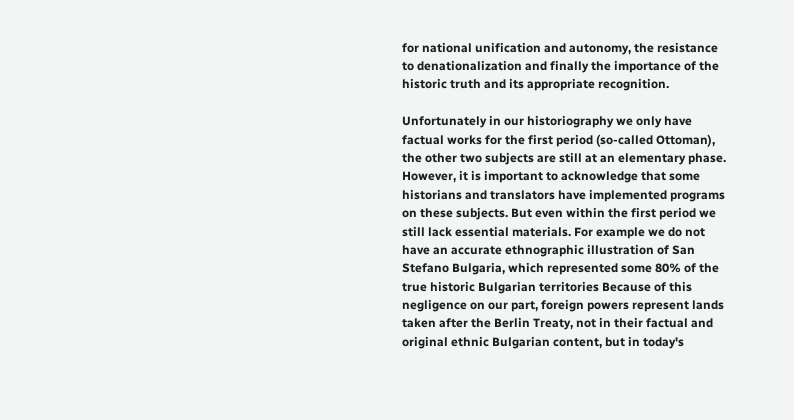for national unification and autonomy, the resistance to denationalization and finally the importance of the historic truth and its appropriate recognition.

Unfortunately in our historiography we only have factual works for the first period (so-called Ottoman), the other two subjects are still at an elementary phase. However, it is important to acknowledge that some historians and translators have implemented programs on these subjects. But even within the first period we still lack essential materials. For example we do not have an accurate ethnographic illustration of San Stefano Bulgaria, which represented some 80% of the true historic Bulgarian territories Because of this negligence on our part, foreign powers represent lands taken after the Berlin Treaty, not in their factual and original ethnic Bulgarian content, but in today's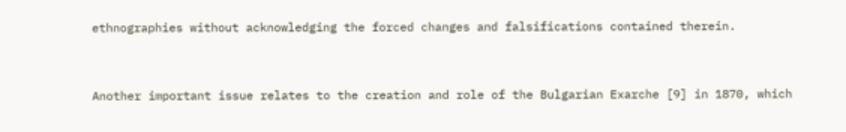ethnographies without acknowledging the forced changes and falsifications contained therein.


Another important issue relates to the creation and role of the Bulgarian Exarche [9] in 1870, which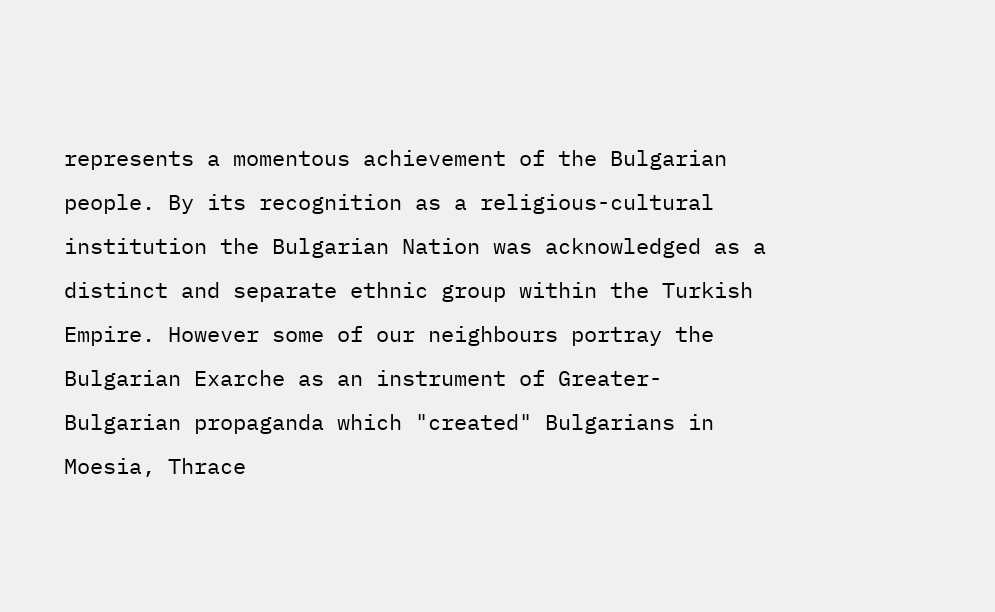represents a momentous achievement of the Bulgarian people. By its recognition as a religious-cultural institution the Bulgarian Nation was acknowledged as a distinct and separate ethnic group within the Turkish Empire. However some of our neighbours portray the Bulgarian Exarche as an instrument of Greater-Bulgarian propaganda which "created" Bulgarians in Moesia, Thrace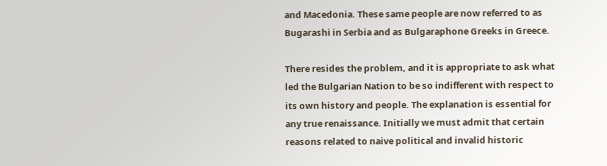and Macedonia. These same people are now referred to as Bugarashi in Serbia and as Bulgaraphone Greeks in Greece.

There resides the problem, and it is appropriate to ask what led the Bulgarian Nation to be so indifferent with respect to its own history and people. The explanation is essential for any true renaissance. Initially we must admit that certain reasons related to naive political and invalid historic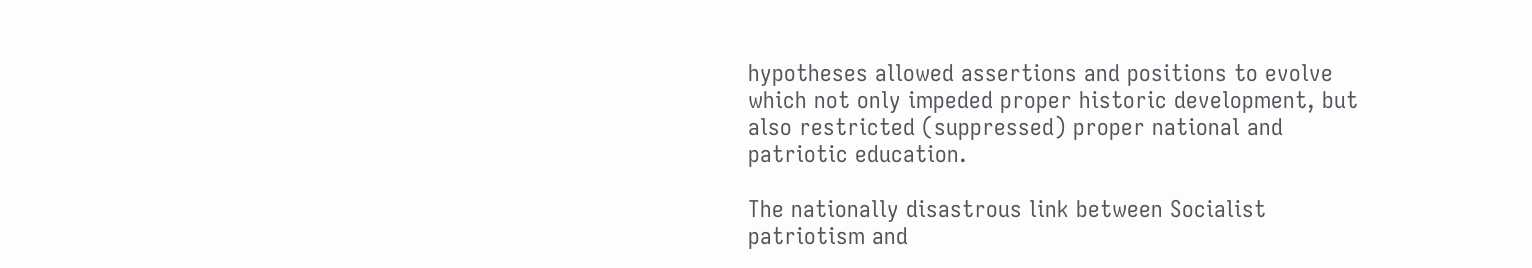hypotheses allowed assertions and positions to evolve which not only impeded proper historic development, but also restricted (suppressed) proper national and patriotic education.

The nationally disastrous link between Socialist patriotism and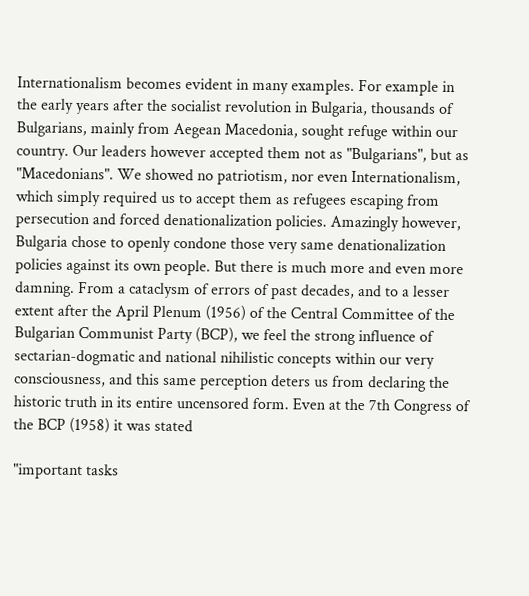Internationalism becomes evident in many examples. For example in the early years after the socialist revolution in Bulgaria, thousands of Bulgarians, mainly from Aegean Macedonia, sought refuge within our country. Our leaders however accepted them not as "Bulgarians", but as "Macedonians". We showed no patriotism, nor even Internationalism, which simply required us to accept them as refugees escaping from persecution and forced denationalization policies. Amazingly however, Bulgaria chose to openly condone those very same denationalization policies against its own people. But there is much more and even more damning. From a cataclysm of errors of past decades, and to a lesser extent after the April Plenum (1956) of the Central Committee of the Bulgarian Communist Party (BCP), we feel the strong influence of sectarian-dogmatic and national nihilistic concepts within our very consciousness, and this same perception deters us from declaring the historic truth in its entire uncensored form. Even at the 7th Congress of the BCP (1958) it was stated

"important tasks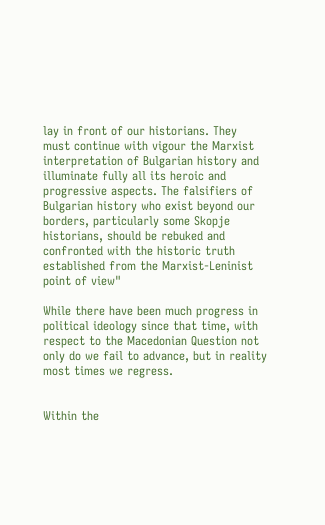lay in front of our historians. They must continue with vigour the Marxist interpretation of Bulgarian history and illuminate fully all its heroic and progressive aspects. The falsifiers of Bulgarian history who exist beyond our borders, particularly some Skopje historians, should be rebuked and confronted with the historic truth established from the Marxist-Leninist point of view"

While there have been much progress in political ideology since that time, with respect to the Macedonian Question not only do we fail to advance, but in reality most times we regress.


Within the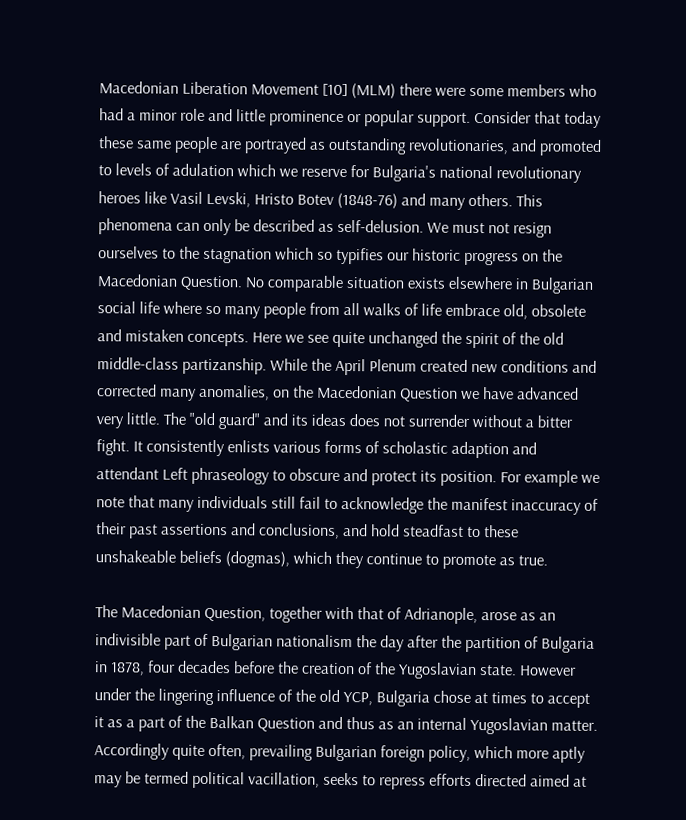Macedonian Liberation Movement [10] (MLM) there were some members who had a minor role and little prominence or popular support. Consider that today these same people are portrayed as outstanding revolutionaries, and promoted to levels of adulation which we reserve for Bulgaria's national revolutionary heroes like Vasil Levski, Hristo Botev (1848-76) and many others. This phenomena can only be described as self-delusion. We must not resign ourselves to the stagnation which so typifies our historic progress on the Macedonian Question. No comparable situation exists elsewhere in Bulgarian social life where so many people from all walks of life embrace old, obsolete and mistaken concepts. Here we see quite unchanged the spirit of the old middle-class partizanship. While the April Plenum created new conditions and corrected many anomalies, on the Macedonian Question we have advanced very little. The "old guard" and its ideas does not surrender without a bitter fight. It consistently enlists various forms of scholastic adaption and attendant Left phraseology to obscure and protect its position. For example we note that many individuals still fail to acknowledge the manifest inaccuracy of their past assertions and conclusions, and hold steadfast to these unshakeable beliefs (dogmas), which they continue to promote as true.

The Macedonian Question, together with that of Adrianople, arose as an indivisible part of Bulgarian nationalism the day after the partition of Bulgaria in 1878, four decades before the creation of the Yugoslavian state. However under the lingering influence of the old YCP, Bulgaria chose at times to accept it as a part of the Balkan Question and thus as an internal Yugoslavian matter. Accordingly quite often, prevailing Bulgarian foreign policy, which more aptly may be termed political vacillation, seeks to repress efforts directed aimed at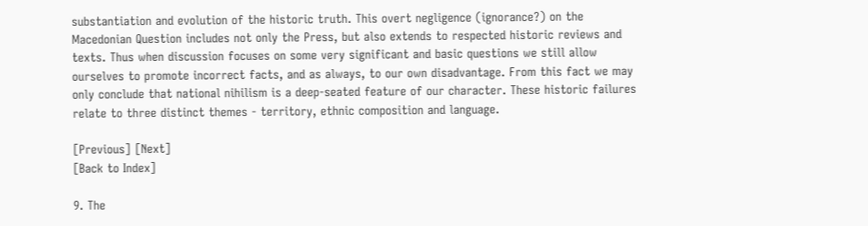substantiation and evolution of the historic truth. This overt negligence (ignorance?) on the Macedonian Question includes not only the Press, but also extends to respected historic reviews and texts. Thus when discussion focuses on some very significant and basic questions we still allow ourselves to promote incorrect facts, and as always, to our own disadvantage. From this fact we may only conclude that national nihilism is a deep-seated feature of our character. These historic failures relate to three distinct themes - territory, ethnic composition and language.

[Previous] [Next]
[Back to Index]

9. The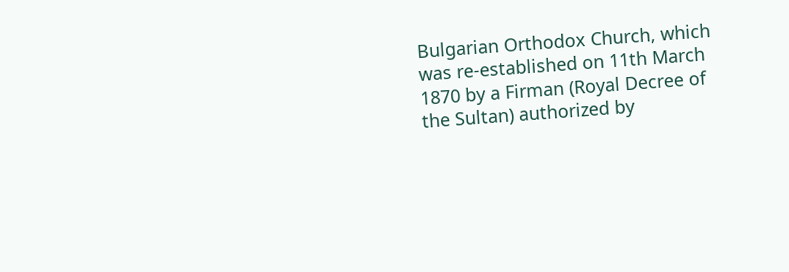Bulgarian Orthodox Church, which was re-established on 11th March 1870 by a Firman (Royal Decree of the Sultan) authorized by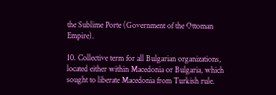the Sublime Porte (Government of the Ottoman Empire).

10. Collective term for all Bulgarian organizations, located either within Macedonia or Bulgaria, which sought to liberate Macedonia from Turkish rule.